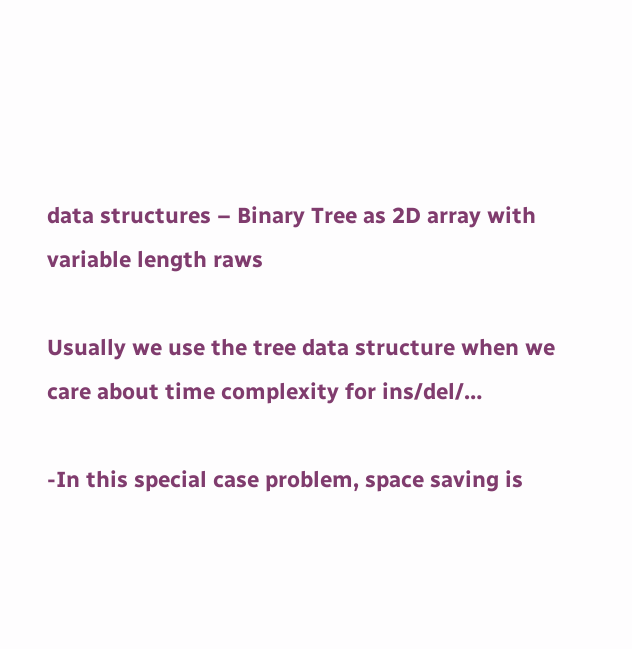data structures – Binary Tree as 2D array with variable length raws

Usually we use the tree data structure when we care about time complexity for ins/del/…

-In this special case problem, space saving is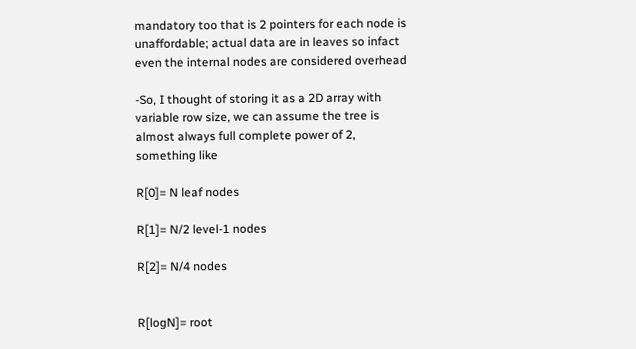mandatory too that is 2 pointers for each node is unaffordable; actual data are in leaves so infact even the internal nodes are considered overhead

-So, I thought of storing it as a 2D array with variable row size, we can assume the tree is almost always full complete power of 2, something like

R[0]= N leaf nodes

R[1]= N/2 level-1 nodes

R[2]= N/4 nodes


R[logN]= root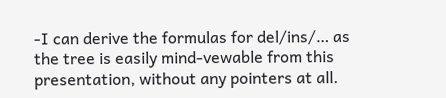-I can derive the formulas for del/ins/… as the tree is easily mind-vewable from this presentation, without any pointers at all.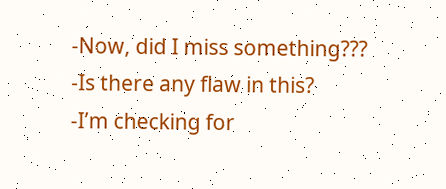-Now, did I miss something???
-Is there any flaw in this?
-I’m checking for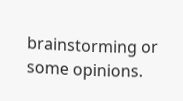brainstorming or some opinions.